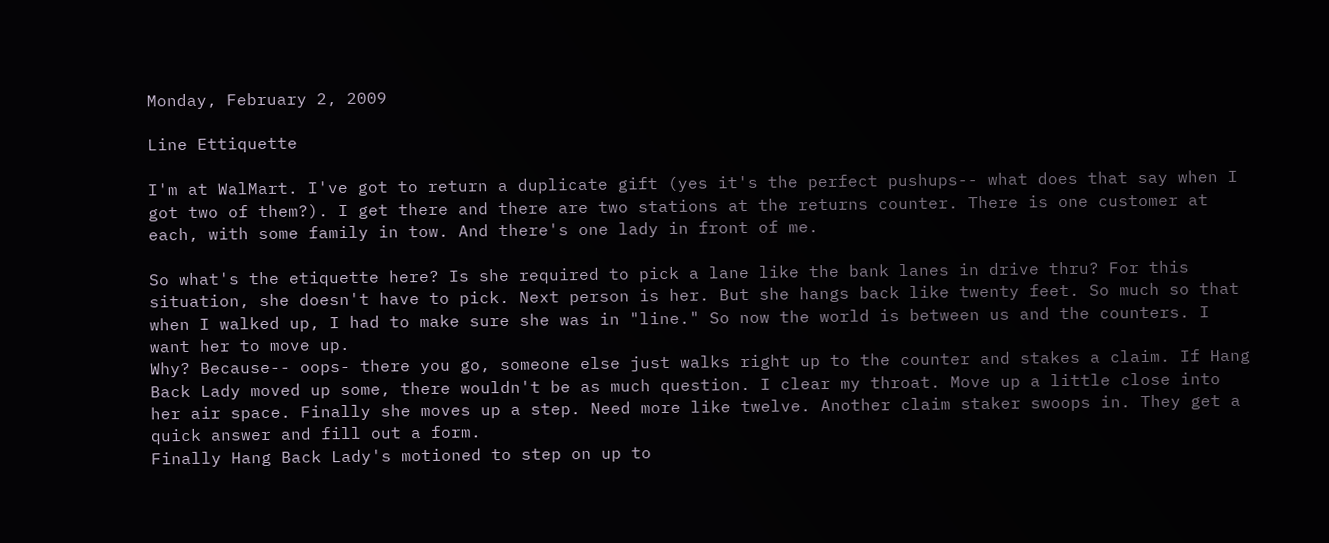Monday, February 2, 2009

Line Ettiquette

I'm at WalMart. I've got to return a duplicate gift (yes it's the perfect pushups-- what does that say when I got two of them?). I get there and there are two stations at the returns counter. There is one customer at each, with some family in tow. And there's one lady in front of me.

So what's the etiquette here? Is she required to pick a lane like the bank lanes in drive thru? For this situation, she doesn't have to pick. Next person is her. But she hangs back like twenty feet. So much so that when I walked up, I had to make sure she was in "line." So now the world is between us and the counters. I want her to move up.
Why? Because-- oops- there you go, someone else just walks right up to the counter and stakes a claim. If Hang Back Lady moved up some, there wouldn't be as much question. I clear my throat. Move up a little close into her air space. Finally she moves up a step. Need more like twelve. Another claim staker swoops in. They get a quick answer and fill out a form.
Finally Hang Back Lady's motioned to step on up to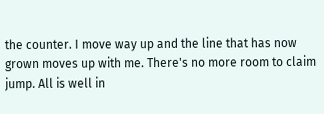the counter. I move way up and the line that has now grown moves up with me. There's no more room to claim jump. All is well in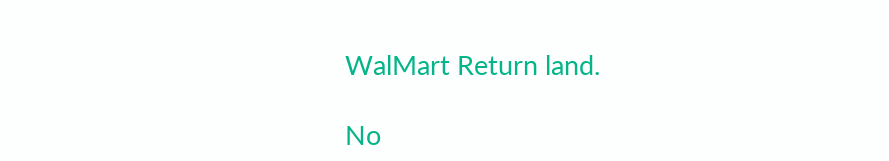WalMart Return land.

No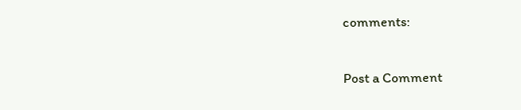comments:

Post a Comment